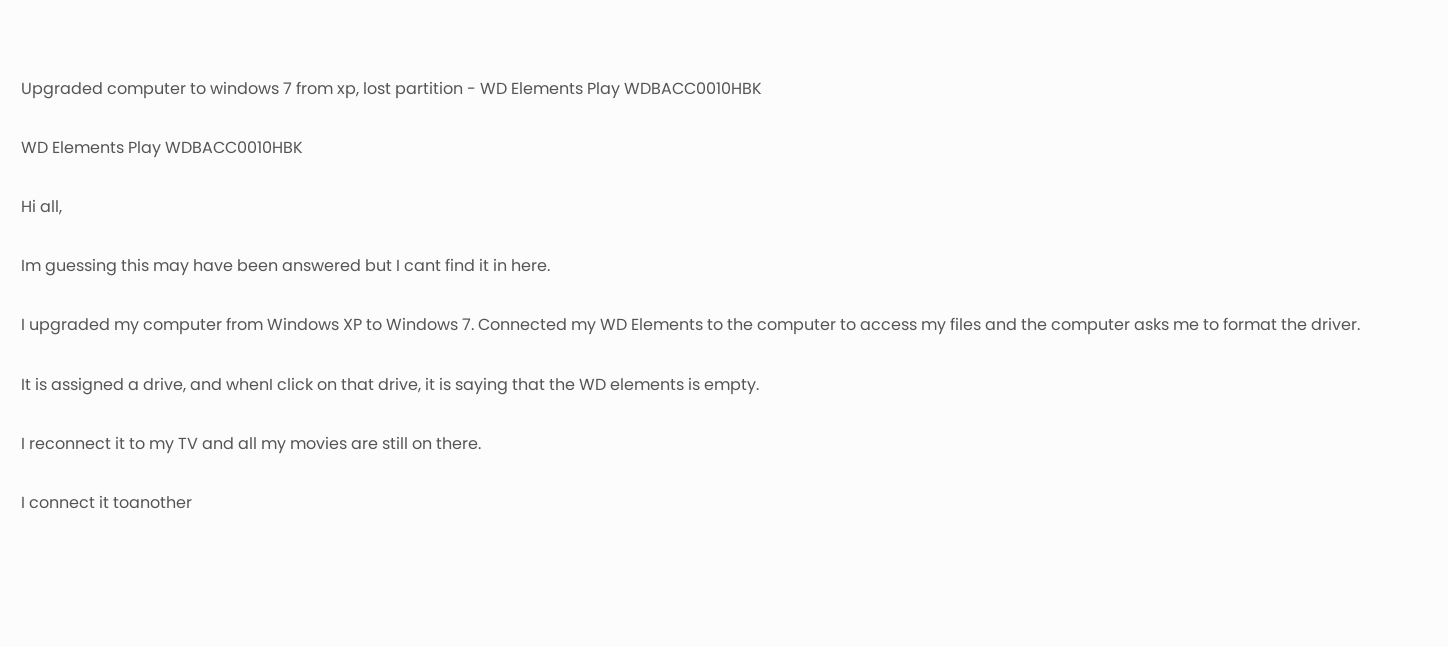Upgraded computer to windows 7 from xp, lost partition - WD Elements Play WDBACC0010HBK

WD Elements Play WDBACC0010HBK

Hi all,

Im guessing this may have been answered but I cant find it in here.

I upgraded my computer from Windows XP to Windows 7. Connected my WD Elements to the computer to access my files and the computer asks me to format the driver.

It is assigned a drive, and whenI click on that drive, it is saying that the WD elements is empty.

I reconnect it to my TV and all my movies are still on there.

I connect it toanother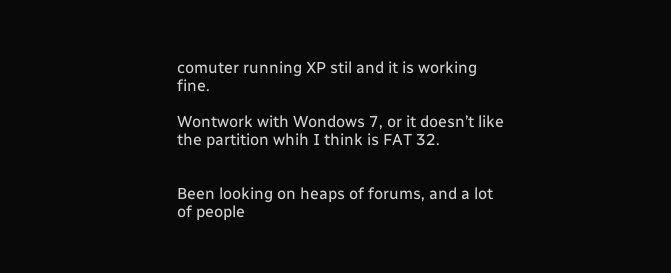comuter running XP stil and it is working fine.

Wontwork with Wondows 7, or it doesn’t like the partition whih I think is FAT 32.


Been looking on heaps of forums, and a lot of people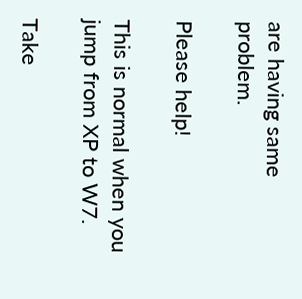are having same problem.

Please help!

This is normal when you jump from XP to W7.

Take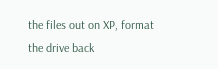the files out on XP, format the drive back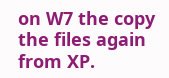on W7 the copy the files again from XP.